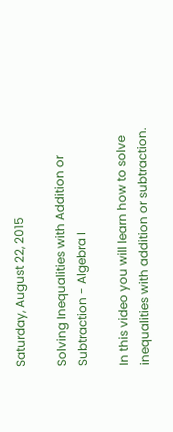Saturday, August 22, 2015

Solving Inequalities with Addition or Subtraction - Algebra I

In this video you will learn how to solve inequalities with addition or subtraction.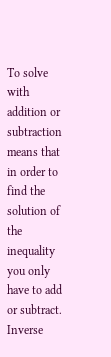To solve with addition or subtraction means that in order to find the solution of the inequality you only have to add or subtract. Inverse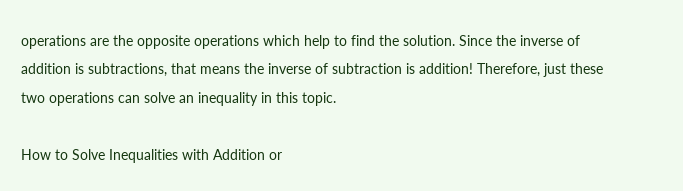operations are the opposite operations which help to find the solution. Since the inverse of addition is subtractions, that means the inverse of subtraction is addition! Therefore, just these two operations can solve an inequality in this topic.

How to Solve Inequalities with Addition or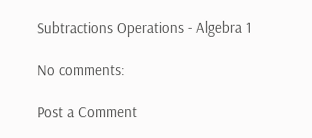Subtractions Operations - Algebra 1

No comments:

Post a Comment